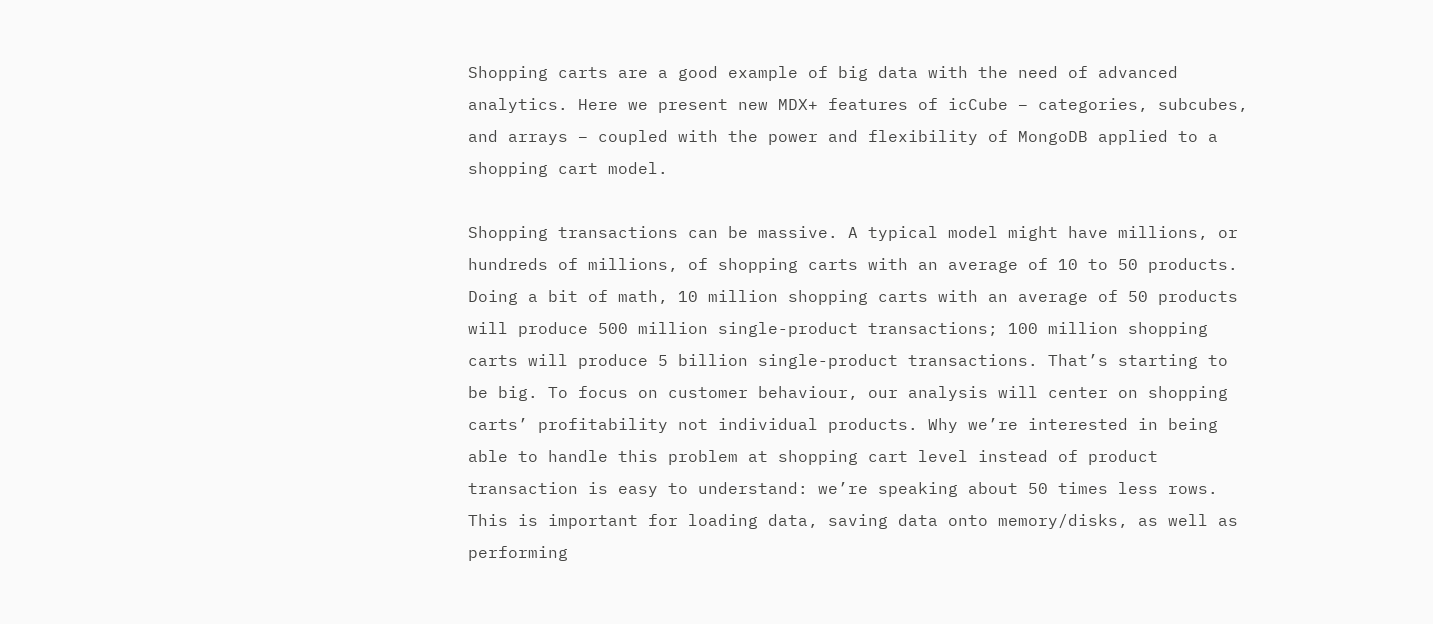Shopping carts are a good example of big data with the need of advanced analytics. Here we present new MDX+ features of icCube – categories, subcubes, and arrays – coupled with the power and flexibility of MongoDB applied to a shopping cart model.

Shopping transactions can be massive. A typical model might have millions, or hundreds of millions, of shopping carts with an average of 10 to 50 products. Doing a bit of math, 10 million shopping carts with an average of 50 products will produce 500 million single-product transactions; 100 million shopping carts will produce 5 billion single-product transactions. That’s starting to be big. To focus on customer behaviour, our analysis will center on shopping carts’ profitability not individual products. Why we’re interested in being able to handle this problem at shopping cart level instead of product transaction is easy to understand: we’re speaking about 50 times less rows. This is important for loading data, saving data onto memory/disks, as well as performing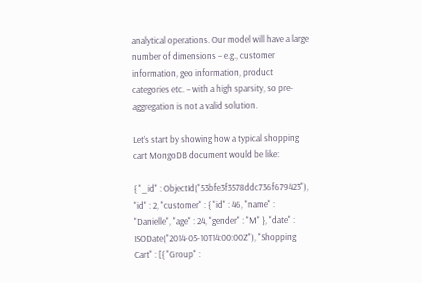analytical operations. Our model will have a large number of dimensions – e.g., customer information, geo information, product categories etc. – with a high sparsity, so pre-aggregation is not a valid solution.

Let’s start by showing how a typical shopping cart MongoDB document would be like:

{ "_id" : ObjectId("53bfe3f3578ddc736f679423"), "id" : 2, "customer" : { "id" : 46, "name" : "Danielle", "age" : 24, "gender" : "M" }, "date" : ISODate("2014-05-10T14:00:00Z"), "Shopping Cart" : [{ "Group" :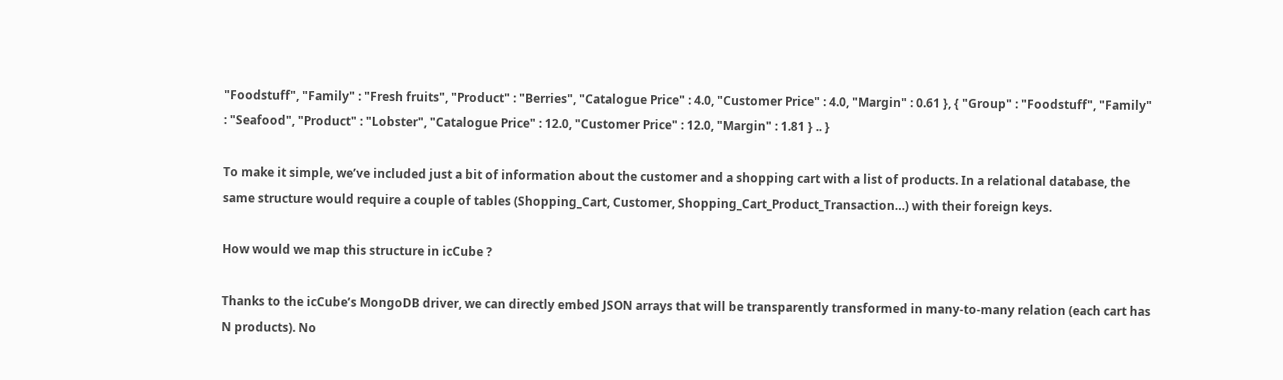"Foodstuff", "Family" : "Fresh fruits", "Product" : "Berries", "Catalogue Price" : 4.0, "Customer Price" : 4.0, "Margin" : 0.61 }, { "Group" : "Foodstuff", "Family" : "Seafood", "Product" : "Lobster", "Catalogue Price" : 12.0, "Customer Price" : 12.0, "Margin" : 1.81 } .. }

To make it simple, we’ve included just a bit of information about the customer and a shopping cart with a list of products. In a relational database, the same structure would require a couple of tables (Shopping_Cart, Customer, Shopping_Cart_Product_Transaction…) with their foreign keys.

How would we map this structure in icCube ?

Thanks to the icCube’s MongoDB driver, we can directly embed JSON arrays that will be transparently transformed in many-to-many relation (each cart has N products). No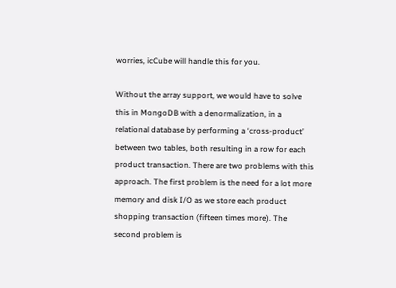worries, icCube will handle this for you.

Without the array support, we would have to solve this in MongoDB with a denormalization, in a relational database by performing a ‘cross-product’ between two tables, both resulting in a row for each product transaction. There are two problems with this approach. The first problem is the need for a lot more memory and disk I/O as we store each product shopping transaction (fifteen times more). The second problem is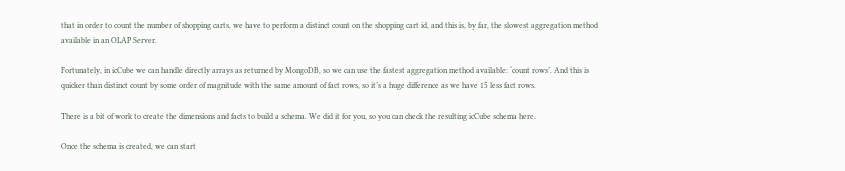that in order to count the number of shopping carts, we have to perform a distinct count on the shopping cart id, and this is, by far, the slowest aggregation method available in an OLAP Server.

Fortunately, in icCube we can handle directly arrays as returned by MongoDB, so we can use the fastest aggregation method available: ‘count rows’. And this is quicker than distinct count by some order of magnitude with the same amount of fact rows, so it’s a huge difference as we have 15 less fact rows.

There is a bit of work to create the dimensions and facts to build a schema. We did it for you, so you can check the resulting icCube schema here.

Once the schema is created, we can start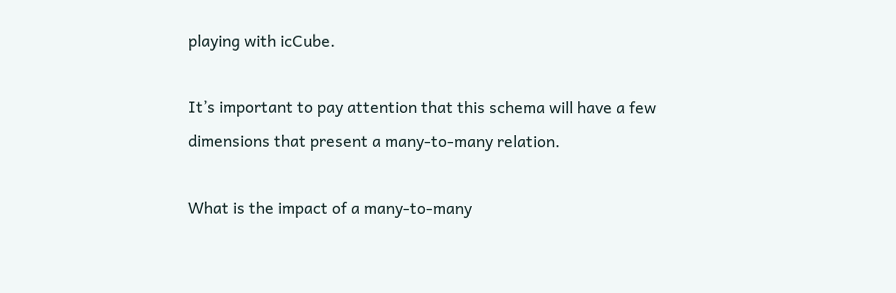playing with icCube.

It’s important to pay attention that this schema will have a few dimensions that present a many-to-many relation.

What is the impact of a many-to-many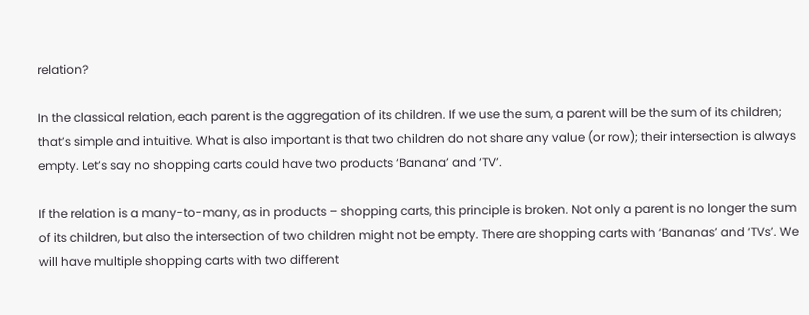relation?

In the classical relation, each parent is the aggregation of its children. If we use the sum, a parent will be the sum of its children; that’s simple and intuitive. What is also important is that two children do not share any value (or row); their intersection is always empty. Let’s say no shopping carts could have two products ‘Banana’ and ‘TV’.

If the relation is a many-to-many, as in products – shopping carts, this principle is broken. Not only a parent is no longer the sum of its children, but also the intersection of two children might not be empty. There are shopping carts with ‘Bananas’ and ‘TVs’. We will have multiple shopping carts with two different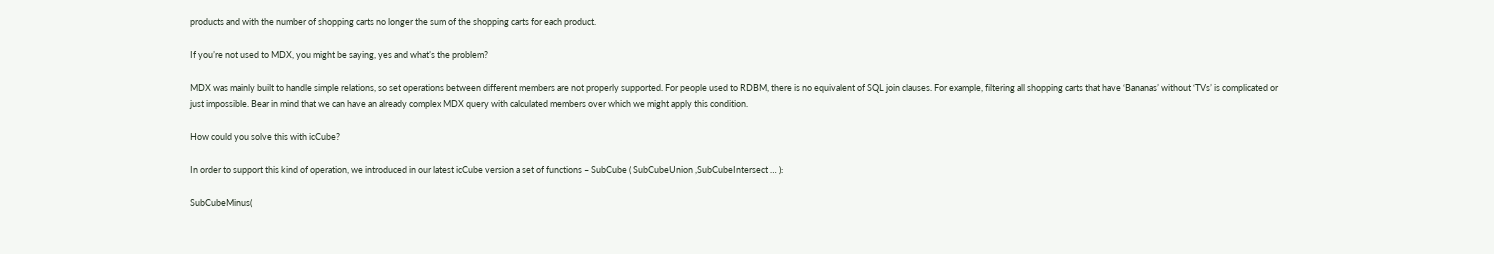products and with the number of shopping carts no longer the sum of the shopping carts for each product.

If you’re not used to MDX, you might be saying, yes and what’s the problem?

MDX was mainly built to handle simple relations, so set operations between different members are not properly supported. For people used to RDBM, there is no equivalent of SQL join clauses. For example, filtering all shopping carts that have ‘Bananas’ without ‘TVs’ is complicated or just impossible. Bear in mind that we can have an already complex MDX query with calculated members over which we might apply this condition.

How could you solve this with icCube?

In order to support this kind of operation, we introduced in our latest icCube version a set of functions – SubCube ( SubCubeUnion ,SubCubeIntersect … ):

SubCubeMinus(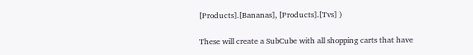[Products].[Bananas], [Products].[Tvs] )

These will create a SubCube with all shopping carts that have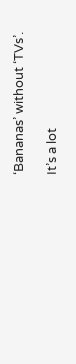‘Bananas’ without ‘TVs’.

It’s a lot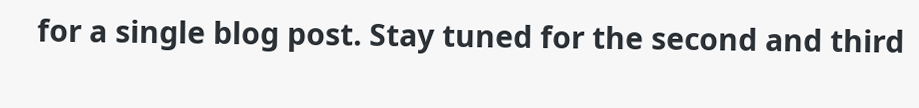for a single blog post. Stay tuned for the second and third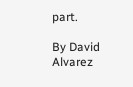part.

By David Alvarez